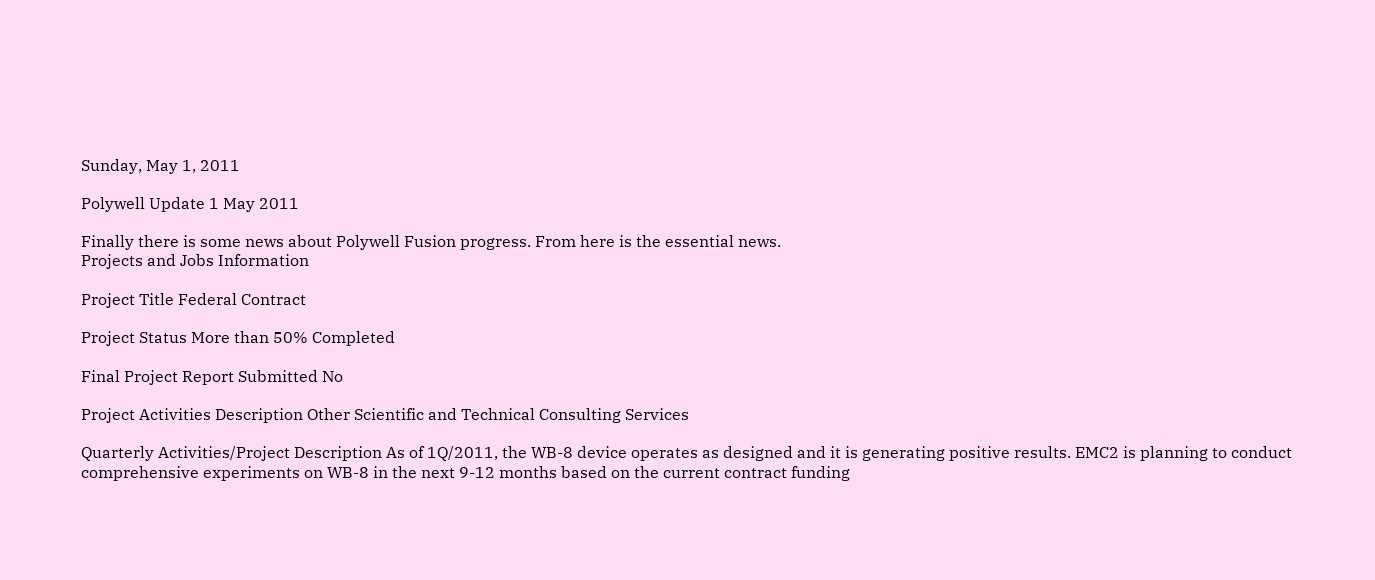Sunday, May 1, 2011

Polywell Update 1 May 2011

Finally there is some news about Polywell Fusion progress. From here is the essential news.
Projects and Jobs Information

Project Title Federal Contract

Project Status More than 50% Completed

Final Project Report Submitted No

Project Activities Description Other Scientific and Technical Consulting Services

Quarterly Activities/Project Description As of 1Q/2011, the WB-8 device operates as designed and it is generating positive results. EMC2 is planning to conduct comprehensive experiments on WB-8 in the next 9-12 months based on the current contract funding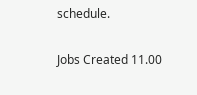schedule.

Jobs Created 11.00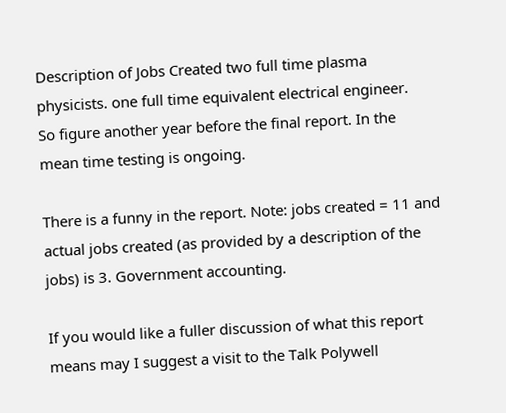Description of Jobs Created two full time plasma physicists. one full time equivalent electrical engineer.
So figure another year before the final report. In the mean time testing is ongoing.

There is a funny in the report. Note: jobs created = 11 and actual jobs created (as provided by a description of the jobs) is 3. Government accounting.

If you would like a fuller discussion of what this report means may I suggest a visit to the Talk Polywell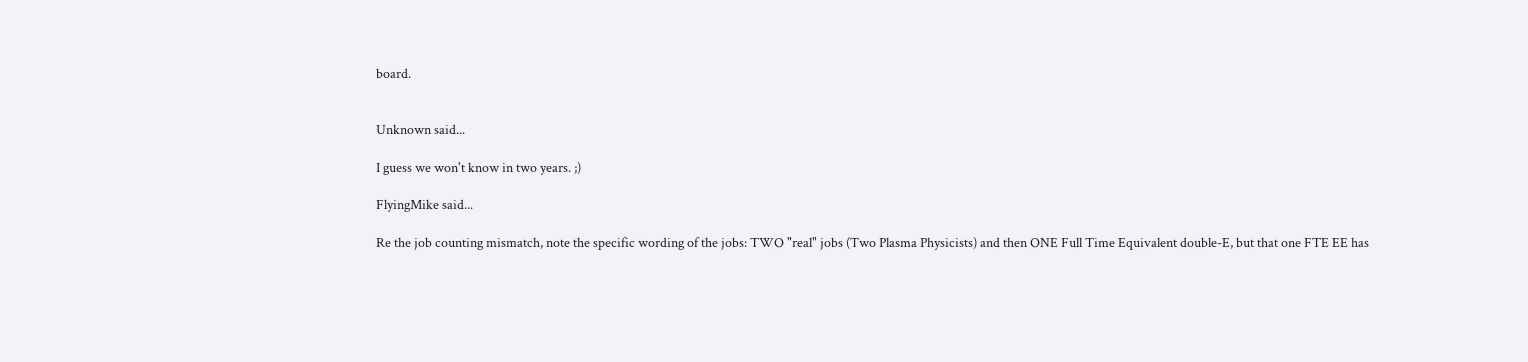board.


Unknown said...

I guess we won't know in two years. ;)

FlyingMike said...

Re the job counting mismatch, note the specific wording of the jobs: TWO "real" jobs (Two Plasma Physicists) and then ONE Full Time Equivalent double-E, but that one FTE EE has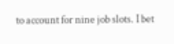to account for nine job slots. I bet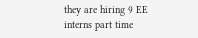they are hiring 9 EE interns part time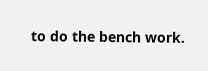to do the bench work.